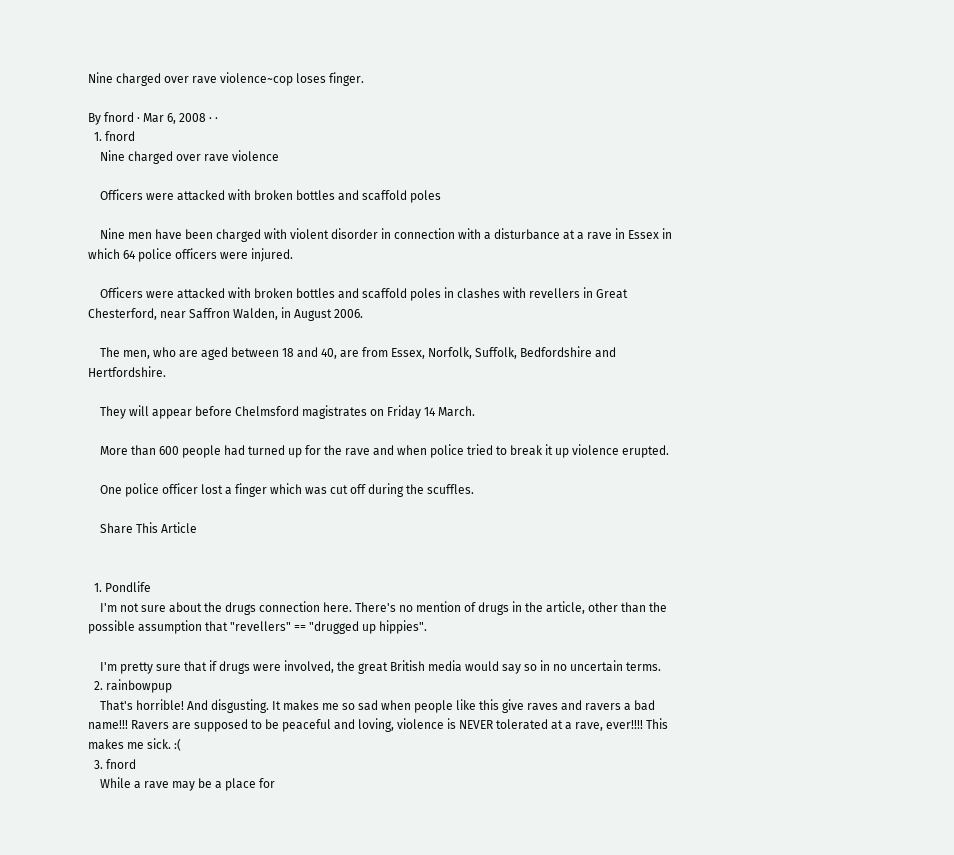Nine charged over rave violence~cop loses finger.

By fnord · Mar 6, 2008 · ·
  1. fnord
    Nine charged over rave violence

    Officers were attacked with broken bottles and scaffold poles

    Nine men have been charged with violent disorder in connection with a disturbance at a rave in Essex in which 64 police officers were injured.

    Officers were attacked with broken bottles and scaffold poles in clashes with revellers in Great Chesterford, near Saffron Walden, in August 2006.

    The men, who are aged between 18 and 40, are from Essex, Norfolk, Suffolk, Bedfordshire and Hertfordshire.

    They will appear before Chelmsford magistrates on Friday 14 March.

    More than 600 people had turned up for the rave and when police tried to break it up violence erupted.

    One police officer lost a finger which was cut off during the scuffles.

    Share This Article


  1. Pondlife
    I'm not sure about the drugs connection here. There's no mention of drugs in the article, other than the possible assumption that "revellers" == "drugged up hippies".

    I'm pretty sure that if drugs were involved, the great British media would say so in no uncertain terms.
  2. rainbowpup
    That's horrible! And disgusting. It makes me so sad when people like this give raves and ravers a bad name!!! Ravers are supposed to be peaceful and loving, violence is NEVER tolerated at a rave, ever!!!! This makes me sick. :(
  3. fnord
    While a rave may be a place for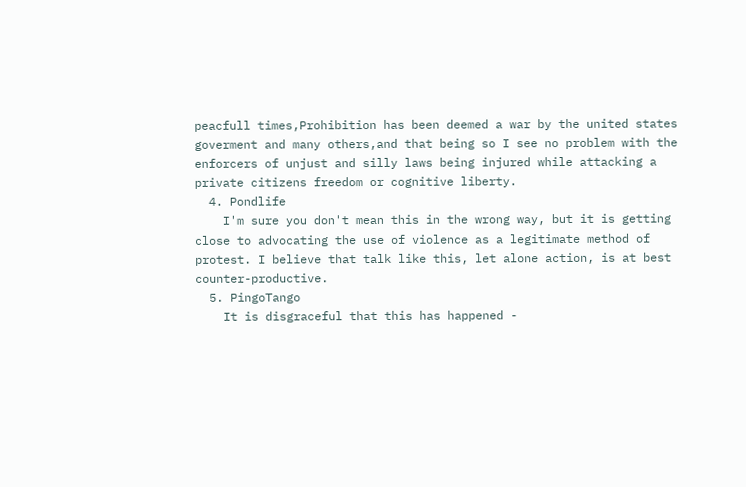peacfull times,Prohibition has been deemed a war by the united states goverment and many others,and that being so I see no problem with the enforcers of unjust and silly laws being injured while attacking a private citizens freedom or cognitive liberty.
  4. Pondlife
    I'm sure you don't mean this in the wrong way, but it is getting close to advocating the use of violence as a legitimate method of protest. I believe that talk like this, let alone action, is at best counter-productive.
  5. PingoTango
    It is disgraceful that this has happened -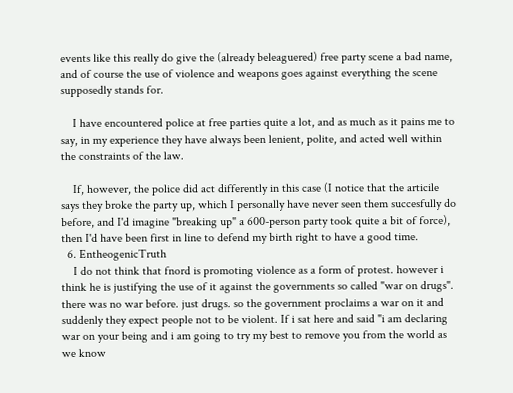events like this really do give the (already beleaguered) free party scene a bad name, and of course the use of violence and weapons goes against everything the scene supposedly stands for.

    I have encountered police at free parties quite a lot, and as much as it pains me to say, in my experience they have always been lenient, polite, and acted well within the constraints of the law.

    If, however, the police did act differently in this case (I notice that the articile says they broke the party up, which I personally have never seen them succesfully do before, and I'd imagine "breaking up" a 600-person party took quite a bit of force), then I'd have been first in line to defend my birth right to have a good time.
  6. EntheogenicTruth
    I do not think that fnord is promoting violence as a form of protest. however i think he is justifying the use of it against the governments so called "war on drugs". there was no war before. just drugs. so the government proclaims a war on it and suddenly they expect people not to be violent. If i sat here and said "i am declaring war on your being and i am going to try my best to remove you from the world as we know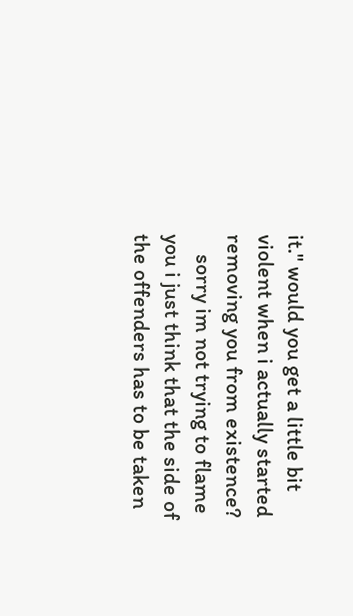it." would you get a little bit violent when i actually started removing you from existence?
    sorry im not trying to flame you i just think that the side of the offenders has to be taken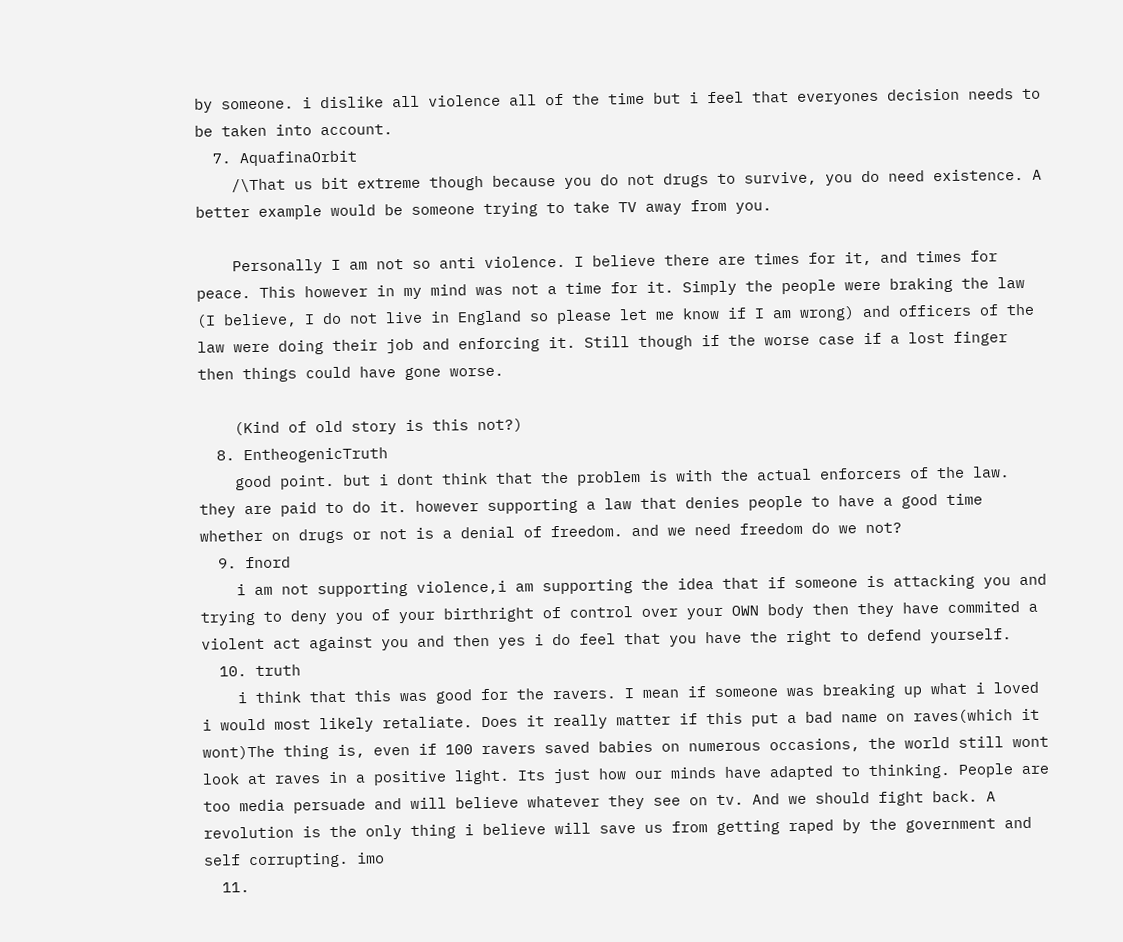by someone. i dislike all violence all of the time but i feel that everyones decision needs to be taken into account.
  7. AquafinaOrbit
    /\That us bit extreme though because you do not drugs to survive, you do need existence. A better example would be someone trying to take TV away from you.

    Personally I am not so anti violence. I believe there are times for it, and times for peace. This however in my mind was not a time for it. Simply the people were braking the law (I believe, I do not live in England so please let me know if I am wrong) and officers of the law were doing their job and enforcing it. Still though if the worse case if a lost finger then things could have gone worse.

    (Kind of old story is this not?)
  8. EntheogenicTruth
    good point. but i dont think that the problem is with the actual enforcers of the law. they are paid to do it. however supporting a law that denies people to have a good time whether on drugs or not is a denial of freedom. and we need freedom do we not?
  9. fnord
    i am not supporting violence,i am supporting the idea that if someone is attacking you and trying to deny you of your birthright of control over your OWN body then they have commited a violent act against you and then yes i do feel that you have the right to defend yourself.
  10. truth
    i think that this was good for the ravers. I mean if someone was breaking up what i loved i would most likely retaliate. Does it really matter if this put a bad name on raves(which it wont)The thing is, even if 100 ravers saved babies on numerous occasions, the world still wont look at raves in a positive light. Its just how our minds have adapted to thinking. People are too media persuade and will believe whatever they see on tv. And we should fight back. A revolution is the only thing i believe will save us from getting raped by the government and self corrupting. imo
  11.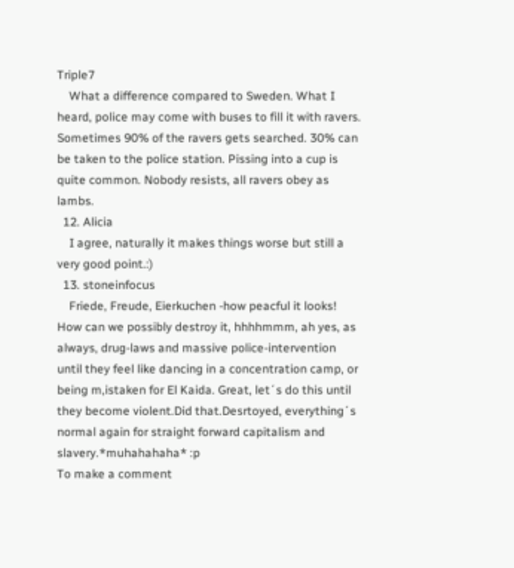Triple7
    What a difference compared to Sweden. What I heard, police may come with buses to fill it with ravers. Sometimes 90% of the ravers gets searched. 30% can be taken to the police station. Pissing into a cup is quite common. Nobody resists, all ravers obey as lambs.
  12. Alicia
    I agree, naturally it makes things worse but still a very good point.:)
  13. stoneinfocus
    Friede, Freude, Eierkuchen -how peacful it looks! How can we possibly destroy it, hhhhmmm, ah yes, as always, drug-laws and massive police-intervention until they feel like dancing in a concentration camp, or being m,istaken for El Kaida. Great, let´s do this until they become violent.Did that.Desrtoyed, everything´s normal again for straight forward capitalism and slavery.*muhahahaha* :p
To make a comment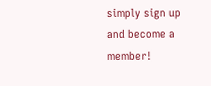simply sign up and become a member!